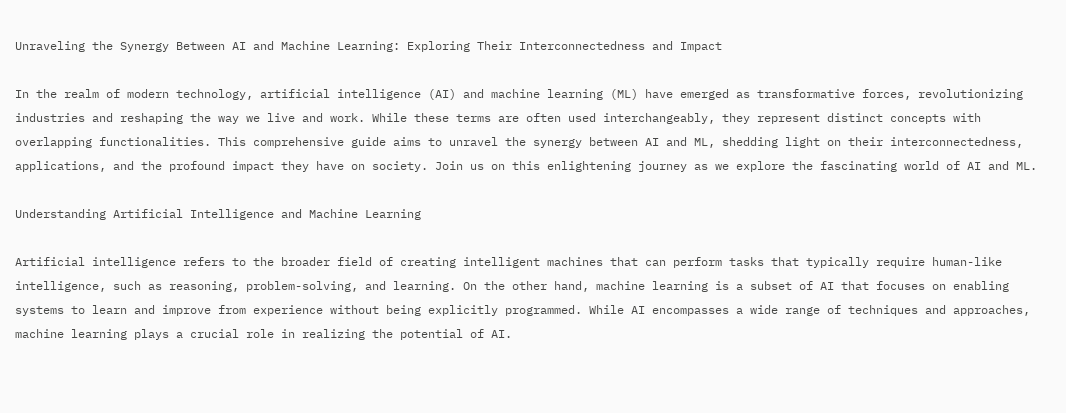Unraveling the Synergy Between AI and Machine Learning: Exploring Their Interconnectedness and Impact

In the realm of modern technology, artificial intelligence (AI) and machine learning (ML) have emerged as transformative forces, revolutionizing industries and reshaping the way we live and work. While these terms are often used interchangeably, they represent distinct concepts with overlapping functionalities. This comprehensive guide aims to unravel the synergy between AI and ML, shedding light on their interconnectedness, applications, and the profound impact they have on society. Join us on this enlightening journey as we explore the fascinating world of AI and ML.

Understanding Artificial Intelligence and Machine Learning

Artificial intelligence refers to the broader field of creating intelligent machines that can perform tasks that typically require human-like intelligence, such as reasoning, problem-solving, and learning. On the other hand, machine learning is a subset of AI that focuses on enabling systems to learn and improve from experience without being explicitly programmed. While AI encompasses a wide range of techniques and approaches, machine learning plays a crucial role in realizing the potential of AI.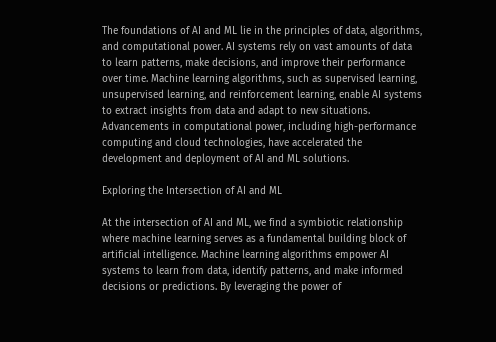The foundations of AI and ML lie in the principles of data, algorithms, and computational power. AI systems rely on vast amounts of data to learn patterns, make decisions, and improve their performance over time. Machine learning algorithms, such as supervised learning, unsupervised learning, and reinforcement learning, enable AI systems to extract insights from data and adapt to new situations. Advancements in computational power, including high-performance computing and cloud technologies, have accelerated the development and deployment of AI and ML solutions.

Exploring the Intersection of AI and ML

At the intersection of AI and ML, we find a symbiotic relationship where machine learning serves as a fundamental building block of artificial intelligence. Machine learning algorithms empower AI systems to learn from data, identify patterns, and make informed decisions or predictions. By leveraging the power of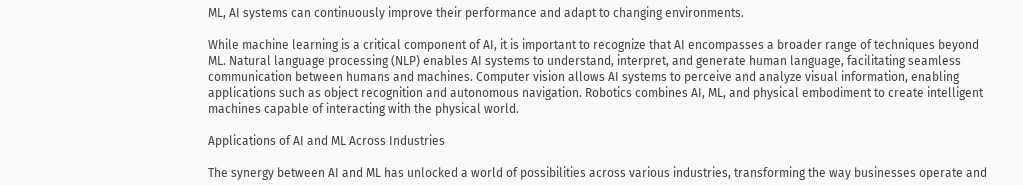ML, AI systems can continuously improve their performance and adapt to changing environments.

While machine learning is a critical component of AI, it is important to recognize that AI encompasses a broader range of techniques beyond ML. Natural language processing (NLP) enables AI systems to understand, interpret, and generate human language, facilitating seamless communication between humans and machines. Computer vision allows AI systems to perceive and analyze visual information, enabling applications such as object recognition and autonomous navigation. Robotics combines AI, ML, and physical embodiment to create intelligent machines capable of interacting with the physical world.

Applications of AI and ML Across Industries

The synergy between AI and ML has unlocked a world of possibilities across various industries, transforming the way businesses operate and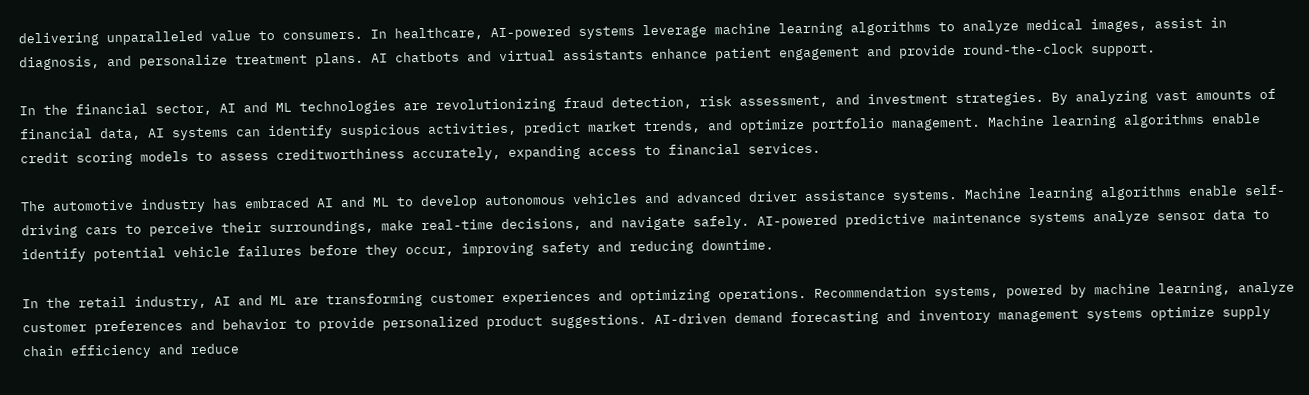delivering unparalleled value to consumers. In healthcare, AI-powered systems leverage machine learning algorithms to analyze medical images, assist in diagnosis, and personalize treatment plans. AI chatbots and virtual assistants enhance patient engagement and provide round-the-clock support.

In the financial sector, AI and ML technologies are revolutionizing fraud detection, risk assessment, and investment strategies. By analyzing vast amounts of financial data, AI systems can identify suspicious activities, predict market trends, and optimize portfolio management. Machine learning algorithms enable credit scoring models to assess creditworthiness accurately, expanding access to financial services.

The automotive industry has embraced AI and ML to develop autonomous vehicles and advanced driver assistance systems. Machine learning algorithms enable self-driving cars to perceive their surroundings, make real-time decisions, and navigate safely. AI-powered predictive maintenance systems analyze sensor data to identify potential vehicle failures before they occur, improving safety and reducing downtime.

In the retail industry, AI and ML are transforming customer experiences and optimizing operations. Recommendation systems, powered by machine learning, analyze customer preferences and behavior to provide personalized product suggestions. AI-driven demand forecasting and inventory management systems optimize supply chain efficiency and reduce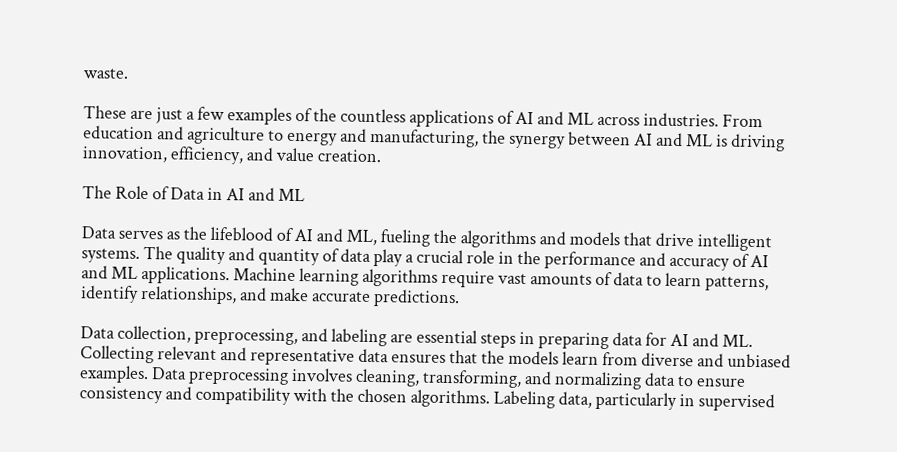waste.

These are just a few examples of the countless applications of AI and ML across industries. From education and agriculture to energy and manufacturing, the synergy between AI and ML is driving innovation, efficiency, and value creation.

The Role of Data in AI and ML

Data serves as the lifeblood of AI and ML, fueling the algorithms and models that drive intelligent systems. The quality and quantity of data play a crucial role in the performance and accuracy of AI and ML applications. Machine learning algorithms require vast amounts of data to learn patterns, identify relationships, and make accurate predictions.

Data collection, preprocessing, and labeling are essential steps in preparing data for AI and ML. Collecting relevant and representative data ensures that the models learn from diverse and unbiased examples. Data preprocessing involves cleaning, transforming, and normalizing data to ensure consistency and compatibility with the chosen algorithms. Labeling data, particularly in supervised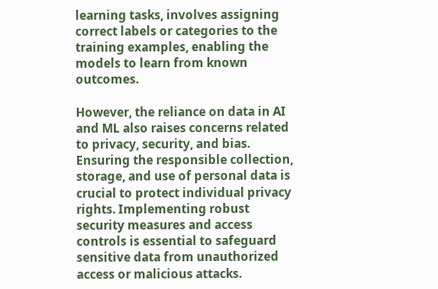learning tasks, involves assigning correct labels or categories to the training examples, enabling the models to learn from known outcomes.

However, the reliance on data in AI and ML also raises concerns related to privacy, security, and bias. Ensuring the responsible collection, storage, and use of personal data is crucial to protect individual privacy rights. Implementing robust security measures and access controls is essential to safeguard sensitive data from unauthorized access or malicious attacks.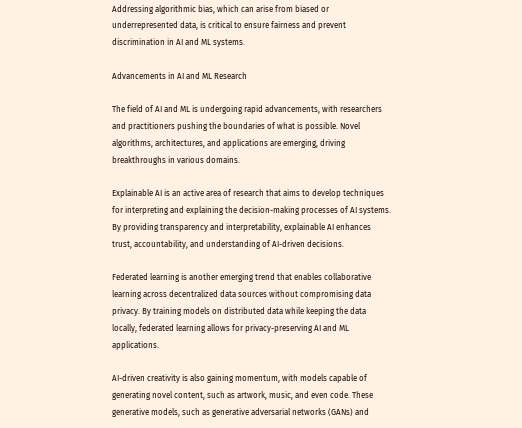Addressing algorithmic bias, which can arise from biased or underrepresented data, is critical to ensure fairness and prevent discrimination in AI and ML systems.

Advancements in AI and ML Research

The field of AI and ML is undergoing rapid advancements, with researchers and practitioners pushing the boundaries of what is possible. Novel algorithms, architectures, and applications are emerging, driving breakthroughs in various domains.

Explainable AI is an active area of research that aims to develop techniques for interpreting and explaining the decision-making processes of AI systems. By providing transparency and interpretability, explainable AI enhances trust, accountability, and understanding of AI-driven decisions.

Federated learning is another emerging trend that enables collaborative learning across decentralized data sources without compromising data privacy. By training models on distributed data while keeping the data locally, federated learning allows for privacy-preserving AI and ML applications.

AI-driven creativity is also gaining momentum, with models capable of generating novel content, such as artwork, music, and even code. These generative models, such as generative adversarial networks (GANs) and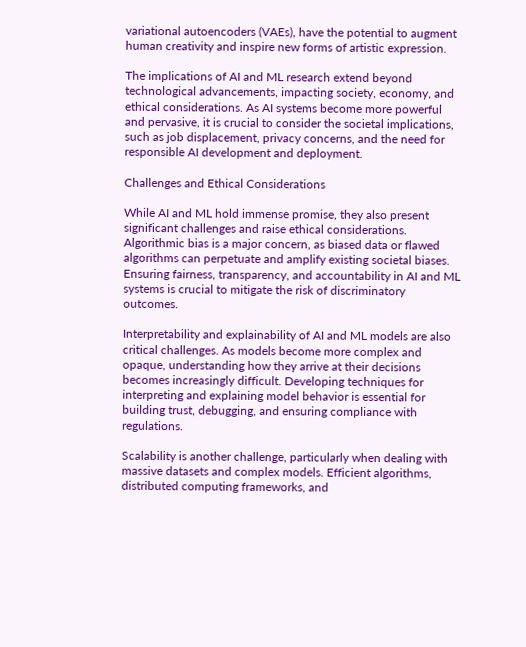variational autoencoders (VAEs), have the potential to augment human creativity and inspire new forms of artistic expression.

The implications of AI and ML research extend beyond technological advancements, impacting society, economy, and ethical considerations. As AI systems become more powerful and pervasive, it is crucial to consider the societal implications, such as job displacement, privacy concerns, and the need for responsible AI development and deployment.

Challenges and Ethical Considerations

While AI and ML hold immense promise, they also present significant challenges and raise ethical considerations. Algorithmic bias is a major concern, as biased data or flawed algorithms can perpetuate and amplify existing societal biases. Ensuring fairness, transparency, and accountability in AI and ML systems is crucial to mitigate the risk of discriminatory outcomes.

Interpretability and explainability of AI and ML models are also critical challenges. As models become more complex and opaque, understanding how they arrive at their decisions becomes increasingly difficult. Developing techniques for interpreting and explaining model behavior is essential for building trust, debugging, and ensuring compliance with regulations.

Scalability is another challenge, particularly when dealing with massive datasets and complex models. Efficient algorithms, distributed computing frameworks, and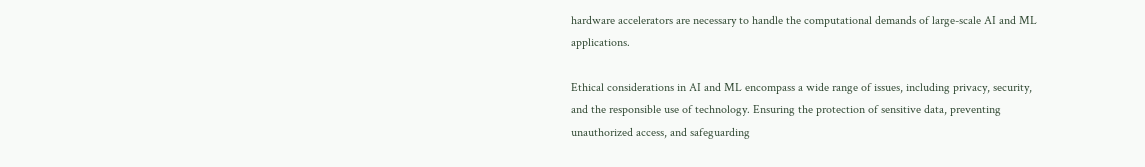hardware accelerators are necessary to handle the computational demands of large-scale AI and ML applications.

Ethical considerations in AI and ML encompass a wide range of issues, including privacy, security, and the responsible use of technology. Ensuring the protection of sensitive data, preventing unauthorized access, and safeguarding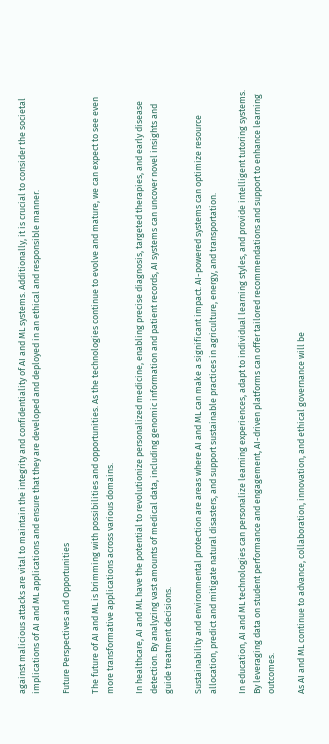against malicious attacks are vital to maintain the integrity and confidentiality of AI and ML systems. Additionally, it is crucial to consider the societal implications of AI and ML applications and ensure that they are developed and deployed in an ethical and responsible manner.

Future Perspectives and Opportunities

The future of AI and ML is brimming with possibilities and opportunities. As the technologies continue to evolve and mature, we can expect to see even more transformative applications across various domains.

In healthcare, AI and ML have the potential to revolutionize personalized medicine, enabling precise diagnosis, targeted therapies, and early disease detection. By analyzing vast amounts of medical data, including genomic information and patient records, AI systems can uncover novel insights and guide treatment decisions.

Sustainability and environmental protection are areas where AI and ML can make a significant impact. AI-powered systems can optimize resource allocation, predict and mitigate natural disasters, and support sustainable practices in agriculture, energy, and transportation.

In education, AI and ML technologies can personalize learning experiences, adapt to individual learning styles, and provide intelligent tutoring systems. By leveraging data on student performance and engagement, AI-driven platforms can offer tailored recommendations and support to enhance learning outcomes.

As AI and ML continue to advance, collaboration, innovation, and ethical governance will be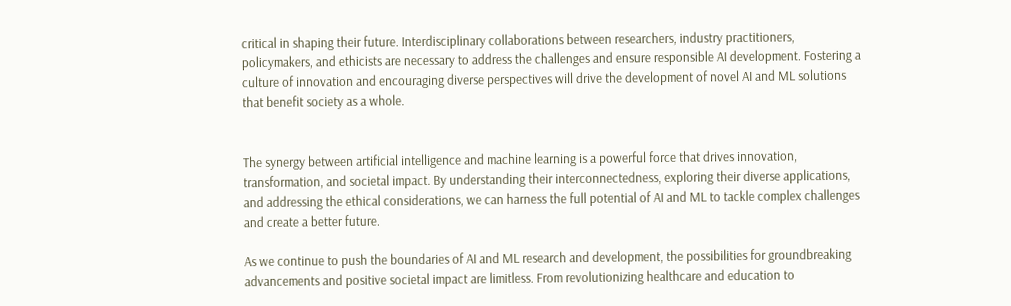critical in shaping their future. Interdisciplinary collaborations between researchers, industry practitioners, policymakers, and ethicists are necessary to address the challenges and ensure responsible AI development. Fostering a culture of innovation and encouraging diverse perspectives will drive the development of novel AI and ML solutions that benefit society as a whole.


The synergy between artificial intelligence and machine learning is a powerful force that drives innovation, transformation, and societal impact. By understanding their interconnectedness, exploring their diverse applications, and addressing the ethical considerations, we can harness the full potential of AI and ML to tackle complex challenges and create a better future.

As we continue to push the boundaries of AI and ML research and development, the possibilities for groundbreaking advancements and positive societal impact are limitless. From revolutionizing healthcare and education to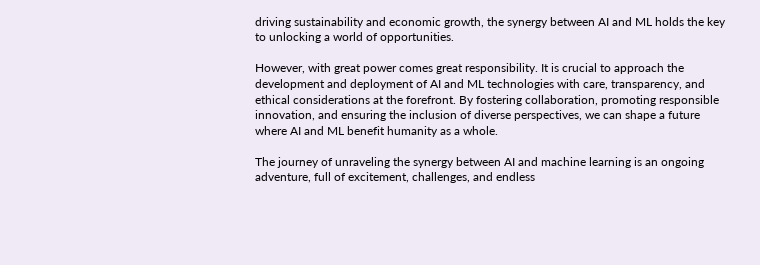driving sustainability and economic growth, the synergy between AI and ML holds the key to unlocking a world of opportunities.

However, with great power comes great responsibility. It is crucial to approach the development and deployment of AI and ML technologies with care, transparency, and ethical considerations at the forefront. By fostering collaboration, promoting responsible innovation, and ensuring the inclusion of diverse perspectives, we can shape a future where AI and ML benefit humanity as a whole.

The journey of unraveling the synergy between AI and machine learning is an ongoing adventure, full of excitement, challenges, and endless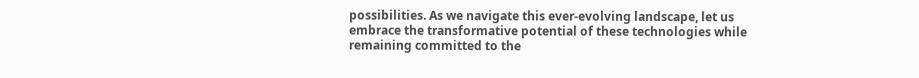possibilities. As we navigate this ever-evolving landscape, let us embrace the transformative potential of these technologies while remaining committed to the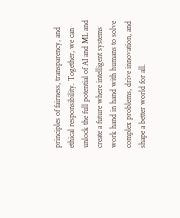principles of fairness, transparency, and ethical responsibility. Together, we can unlock the full potential of AI and ML and create a future where intelligent systems work hand in hand with humans to solve complex problems, drive innovation, and shape a better world for all.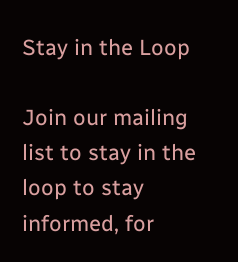Stay in the Loop

Join our mailing list to stay in the loop to stay informed, for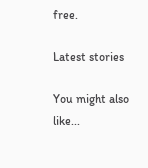free.

Latest stories

You might also like...